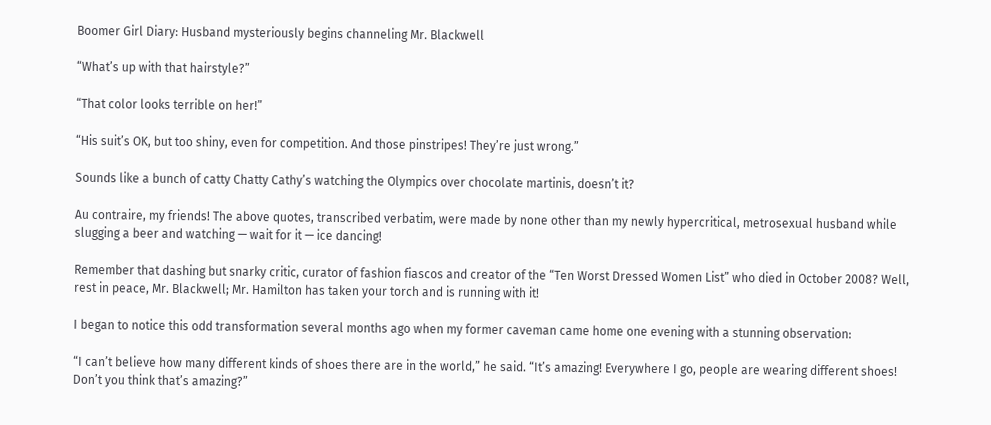Boomer Girl Diary: Husband mysteriously begins channeling Mr. Blackwell

“What’s up with that hairstyle?”

“That color looks terrible on her!”

“His suit’s OK, but too shiny, even for competition. And those pinstripes! They’re just wrong.”

Sounds like a bunch of catty Chatty Cathy’s watching the Olympics over chocolate martinis, doesn’t it?

Au contraire, my friends! The above quotes, transcribed verbatim, were made by none other than my newly hypercritical, metrosexual husband while slugging a beer and watching — wait for it — ice dancing!

Remember that dashing but snarky critic, curator of fashion fiascos and creator of the “Ten Worst Dressed Women List” who died in October 2008? Well, rest in peace, Mr. Blackwell; Mr. Hamilton has taken your torch and is running with it!

I began to notice this odd transformation several months ago when my former caveman came home one evening with a stunning observation:

“I can’t believe how many different kinds of shoes there are in the world,” he said. “It’s amazing! Everywhere I go, people are wearing different shoes! Don’t you think that’s amazing?”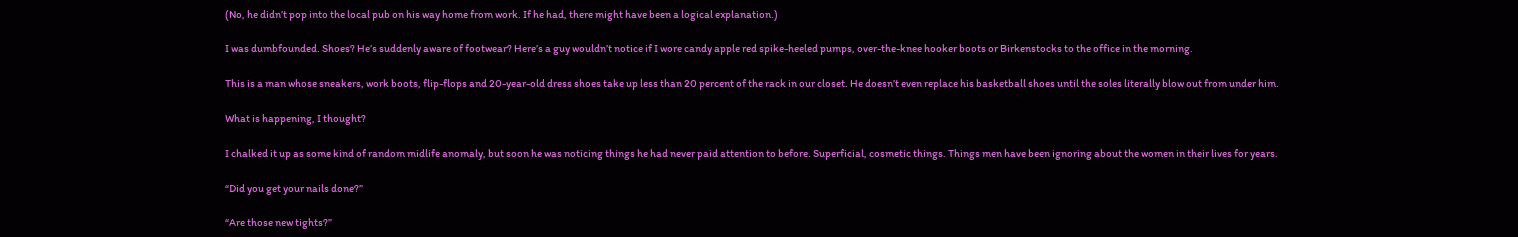(No, he didn’t pop into the local pub on his way home from work. If he had, there might have been a logical explanation.)

I was dumbfounded. Shoes? He’s suddenly aware of footwear? Here’s a guy wouldn’t notice if I wore candy apple red spike-heeled pumps, over-the-knee hooker boots or Birkenstocks to the office in the morning.

This is a man whose sneakers, work boots, flip-flops and 20-year-old dress shoes take up less than 20 percent of the rack in our closet. He doesn’t even replace his basketball shoes until the soles literally blow out from under him.

What is happening, I thought?

I chalked it up as some kind of random midlife anomaly, but soon he was noticing things he had never paid attention to before. Superficial, cosmetic things. Things men have been ignoring about the women in their lives for years.

“Did you get your nails done?”

“Are those new tights?”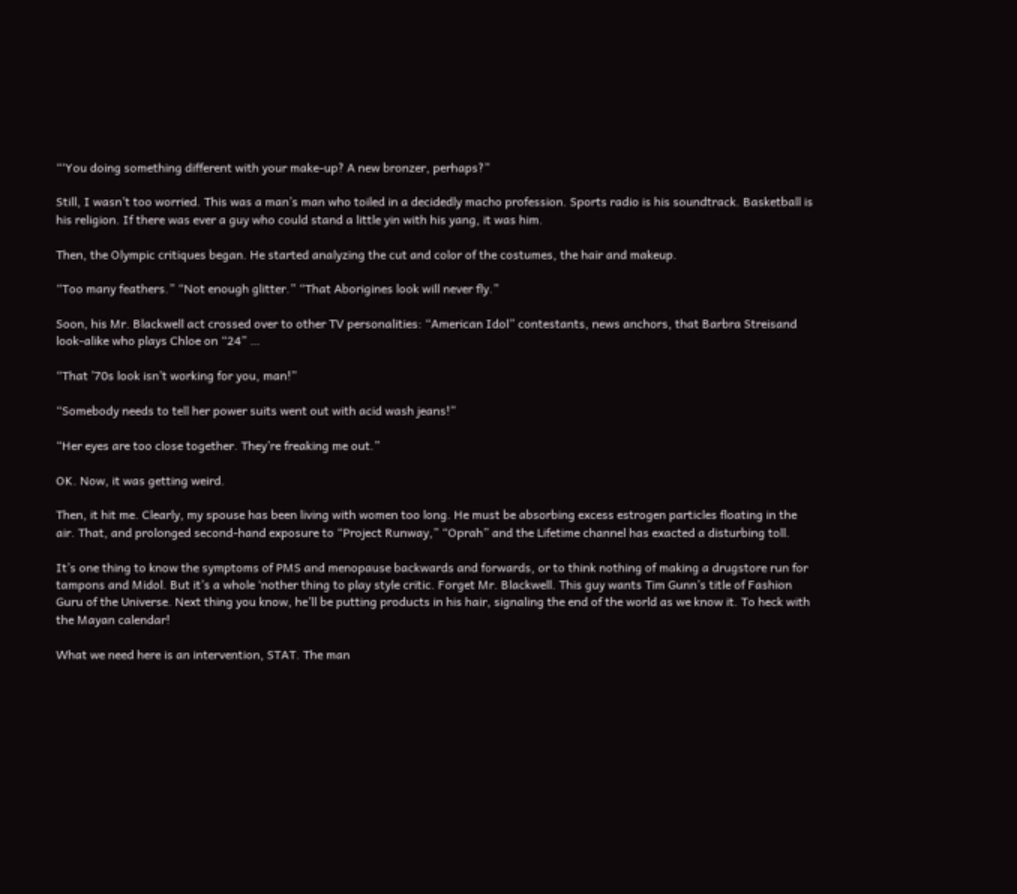“‘You doing something different with your make-up? A new bronzer, perhaps?”

Still, I wasn’t too worried. This was a man’s man who toiled in a decidedly macho profession. Sports radio is his soundtrack. Basketball is his religion. If there was ever a guy who could stand a little yin with his yang, it was him.

Then, the Olympic critiques began. He started analyzing the cut and color of the costumes, the hair and makeup.

“Too many feathers.” “Not enough glitter.” “That Aborigines look will never fly.”

Soon, his Mr. Blackwell act crossed over to other TV personalities: “American Idol” contestants, news anchors, that Barbra Streisand look-alike who plays Chloe on “24” …

“That ’70s look isn’t working for you, man!”

“Somebody needs to tell her power suits went out with acid wash jeans!”

“Her eyes are too close together. They’re freaking me out.”

OK. Now, it was getting weird.

Then, it hit me. Clearly, my spouse has been living with women too long. He must be absorbing excess estrogen particles floating in the air. That, and prolonged second-hand exposure to “Project Runway,” “Oprah” and the Lifetime channel has exacted a disturbing toll.

It’s one thing to know the symptoms of PMS and menopause backwards and forwards, or to think nothing of making a drugstore run for tampons and Midol. But it’s a whole ‘nother thing to play style critic. Forget Mr. Blackwell. This guy wants Tim Gunn’s title of Fashion Guru of the Universe. Next thing you know, he’ll be putting products in his hair, signaling the end of the world as we know it. To heck with the Mayan calendar!

What we need here is an intervention, STAT. The man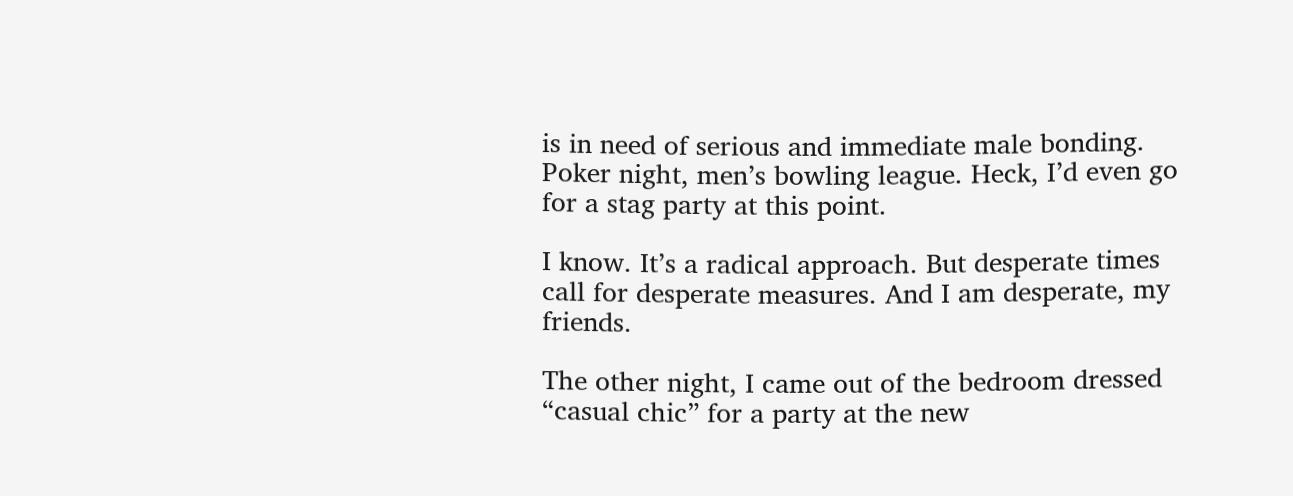is in need of serious and immediate male bonding. Poker night, men’s bowling league. Heck, I’d even go for a stag party at this point.

I know. It’s a radical approach. But desperate times call for desperate measures. And I am desperate, my friends.

The other night, I came out of the bedroom dressed “casual chic” for a party at the new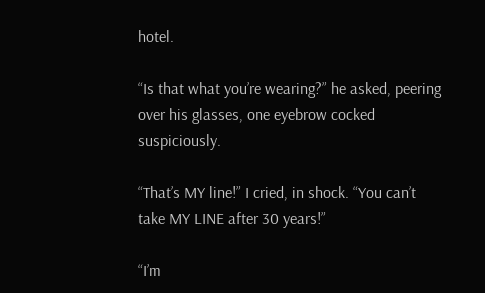hotel.

“Is that what you’re wearing?” he asked, peering over his glasses, one eyebrow cocked suspiciously.

“That’s MY line!” I cried, in shock. “You can’t take MY LINE after 30 years!”

“I’m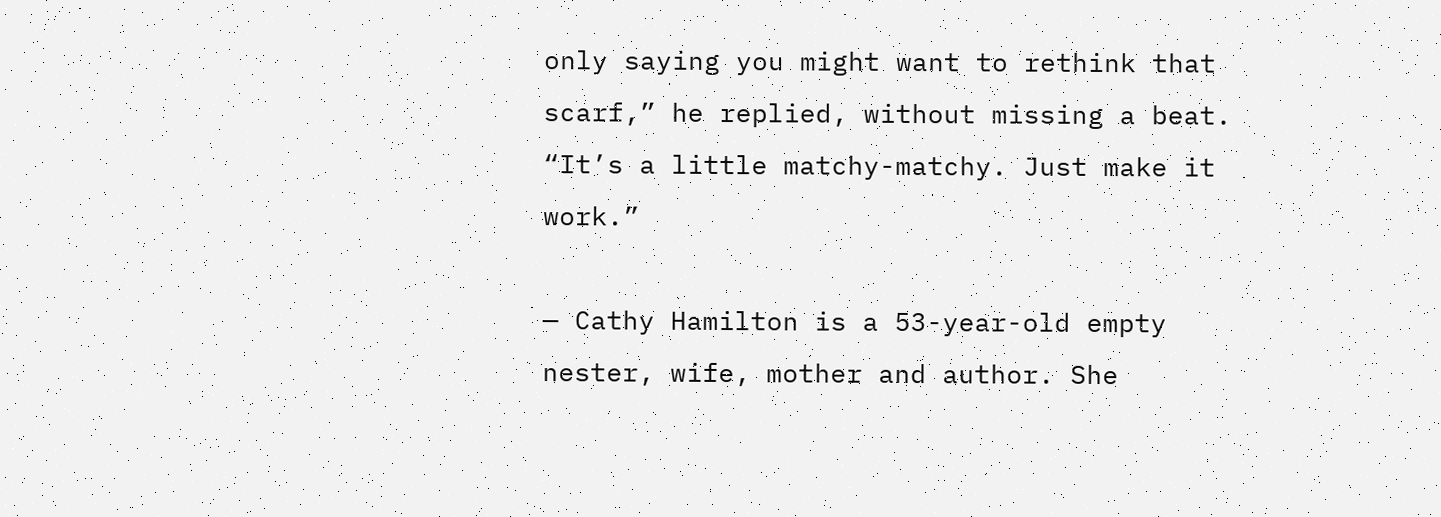only saying you might want to rethink that scarf,” he replied, without missing a beat. “It’s a little matchy-matchy. Just make it work.”

— Cathy Hamilton is a 53-year-old empty nester, wife, mother and author. She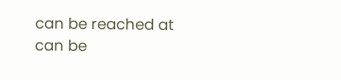can be reached at can be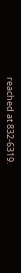reached at 832-6319.